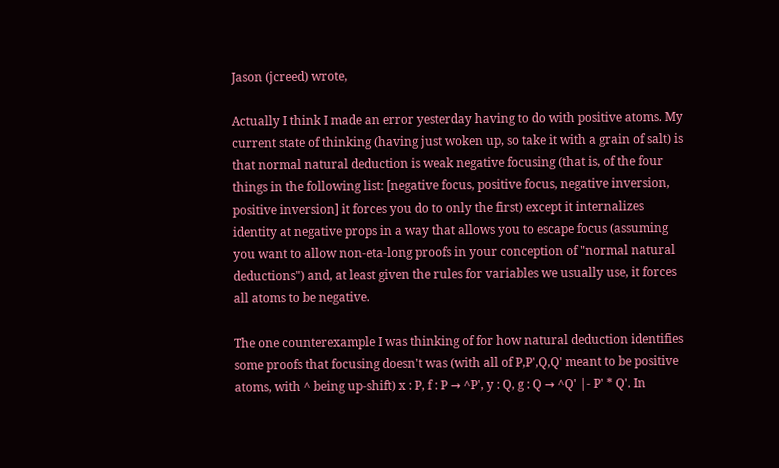Jason (jcreed) wrote,

Actually I think I made an error yesterday having to do with positive atoms. My current state of thinking (having just woken up, so take it with a grain of salt) is that normal natural deduction is weak negative focusing (that is, of the four things in the following list: [negative focus, positive focus, negative inversion, positive inversion] it forces you do to only the first) except it internalizes identity at negative props in a way that allows you to escape focus (assuming you want to allow non-eta-long proofs in your conception of "normal natural deductions") and, at least given the rules for variables we usually use, it forces all atoms to be negative.

The one counterexample I was thinking of for how natural deduction identifies some proofs that focusing doesn't was (with all of P,P',Q,Q' meant to be positive atoms, with ^ being up-shift) x : P, f : P → ^P', y : Q, g : Q → ^Q' |- P' * Q'. In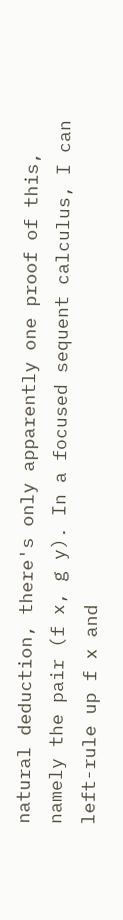natural deduction, there's only apparently one proof of this, namely the pair (f x, g y). In a focused sequent calculus, I can left-rule up f x and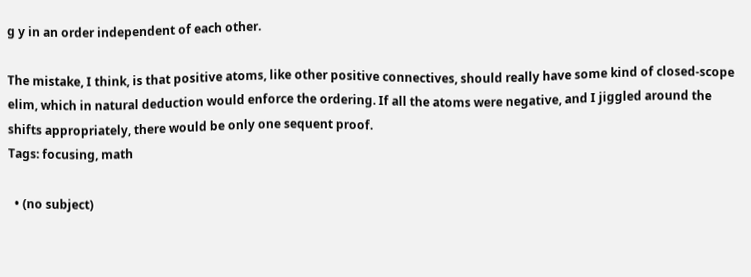g y in an order independent of each other.

The mistake, I think, is that positive atoms, like other positive connectives, should really have some kind of closed-scope elim, which in natural deduction would enforce the ordering. If all the atoms were negative, and I jiggled around the shifts appropriately, there would be only one sequent proof.
Tags: focusing, math

  • (no subject)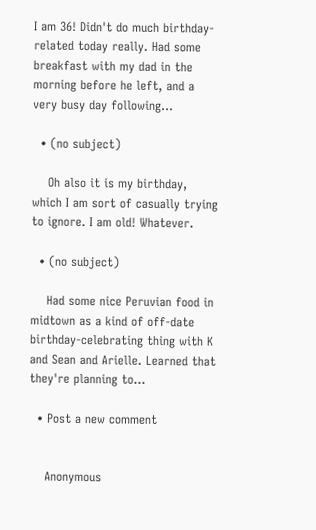I am 36! Didn't do much birthday-related today really. Had some breakfast with my dad in the morning before he left, and a very busy day following…

  • (no subject)

    Oh also it is my birthday, which I am sort of casually trying to ignore. I am old! Whatever.

  • (no subject)

    Had some nice Peruvian food in midtown as a kind of off-date birthday-celebrating thing with K and Sean and Arielle. Learned that they're planning to…

  • Post a new comment


    Anonymous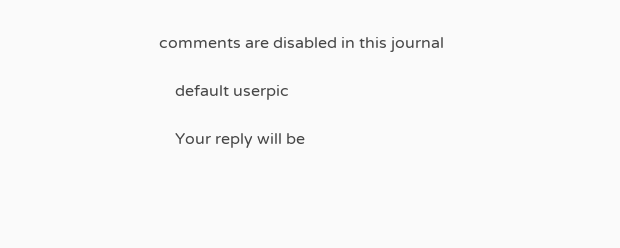comments are disabled in this journal

    default userpic

    Your reply will be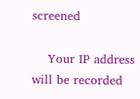screened

    Your IP address will be recorded